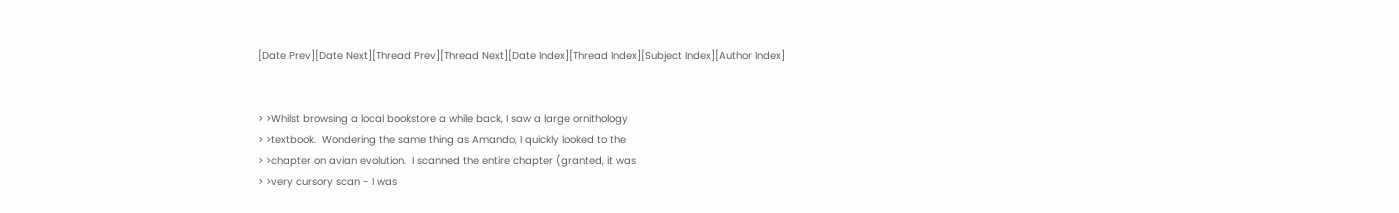[Date Prev][Date Next][Thread Prev][Thread Next][Date Index][Thread Index][Subject Index][Author Index]


> >Whilst browsing a local bookstore a while back, I saw a large ornithology
> >textbook.  Wondering the same thing as Amando, I quickly looked to the
> >chapter on avian evolution.  I scanned the entire chapter (granted, it was
> >very cursory scan - I was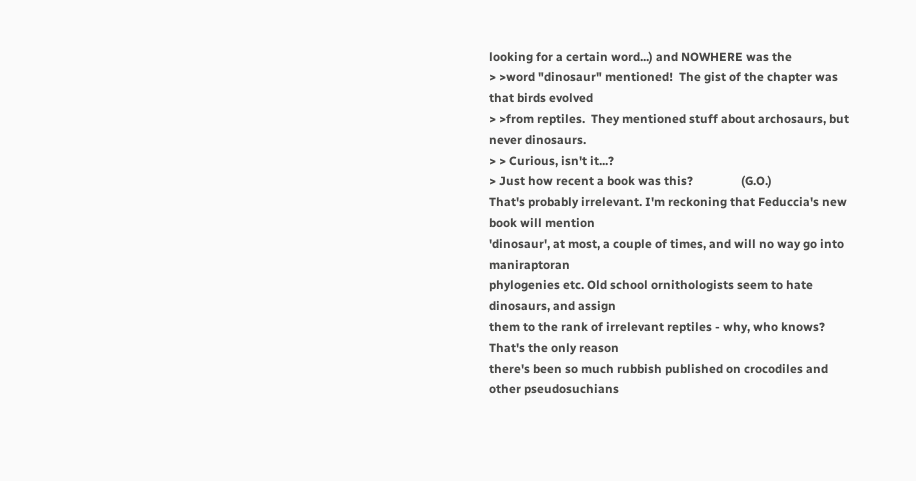looking for a certain word...) and NOWHERE was the
> >word "dinosaur" mentioned!  The gist of the chapter was that birds evolved
> >from reptiles.  They mentioned stuff about archosaurs, but never dinosaurs.
> > Curious, isn't it...?
> Just how recent a book was this?                (G.O.)
That's probably irrelevant. I'm reckoning that Feduccia's new book will mention
'dinosaur', at most, a couple of times, and will no way go into maniraptoran
phylogenies etc. Old school ornithologists seem to hate dinosaurs, and assign
them to the rank of irrelevant reptiles - why, who knows? That's the only reason
there's been so much rubbish published on crocodiles and other pseudosuchians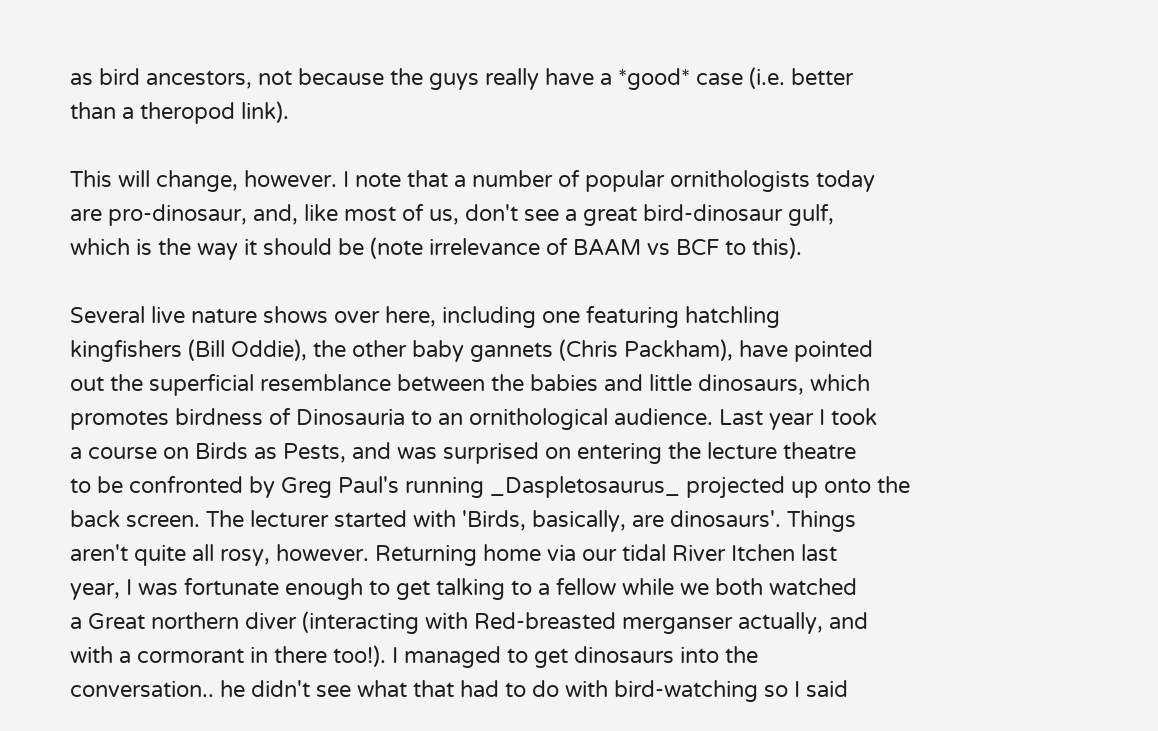as bird ancestors, not because the guys really have a *good* case (i.e. better
than a theropod link).

This will change, however. I note that a number of popular ornithologists today
are pro-dinosaur, and, like most of us, don't see a great bird-dinosaur gulf,
which is the way it should be (note irrelevance of BAAM vs BCF to this).

Several live nature shows over here, including one featuring hatchling
kingfishers (Bill Oddie), the other baby gannets (Chris Packham), have pointed
out the superficial resemblance between the babies and little dinosaurs, which
promotes birdness of Dinosauria to an ornithological audience. Last year I took
a course on Birds as Pests, and was surprised on entering the lecture theatre
to be confronted by Greg Paul's running _Daspletosaurus_ projected up onto the
back screen. The lecturer started with 'Birds, basically, are dinosaurs'. Things
aren't quite all rosy, however. Returning home via our tidal River Itchen last
year, I was fortunate enough to get talking to a fellow while we both watched
a Great northern diver (interacting with Red-breasted merganser actually, and
with a cormorant in there too!). I managed to get dinosaurs into the
conversation.. he didn't see what that had to do with bird-watching so I said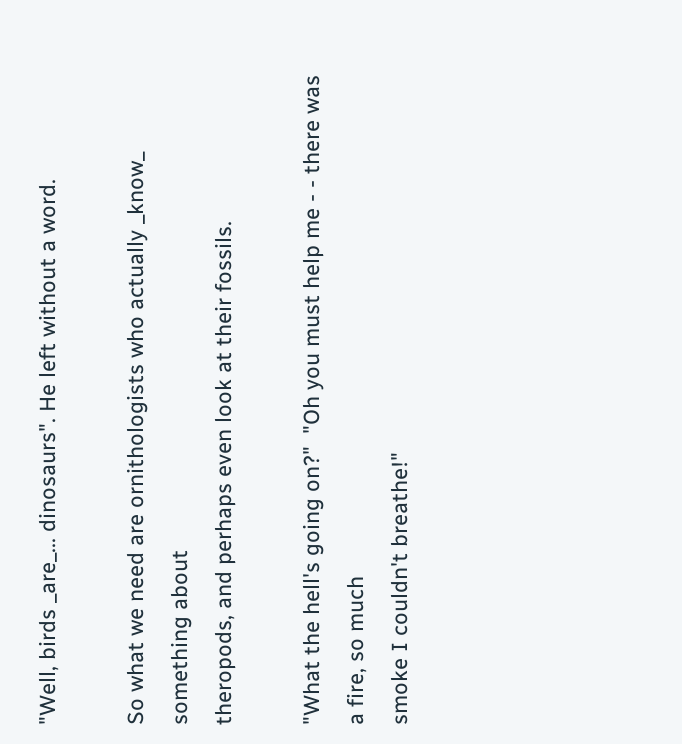"Well, birds _are_... dinosaurs". He left without a word.

So what we need are ornithologists who actually _know_ something about
theropods, and perhaps even look at their fossils.

"What the hell's going on?"  "Oh you must help me - - there was a fire, so much
smoke I couldn't breathe!"